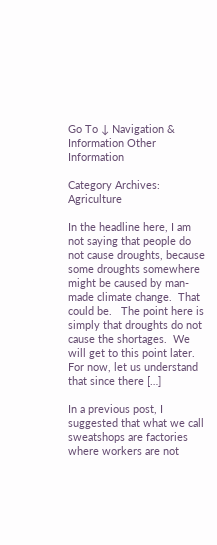Go To ↓ Navigation & Information Other Information

Category Archives: Agriculture

In the headline here, I am not saying that people do not cause droughts, because some droughts somewhere might be caused by man-made climate change.  That could be.   The point here is simply that droughts do not cause the shortages.  We will get to this point later. For now, let us understand that since there […]

In a previous post, I suggested that what we call sweatshops are factories where workers are not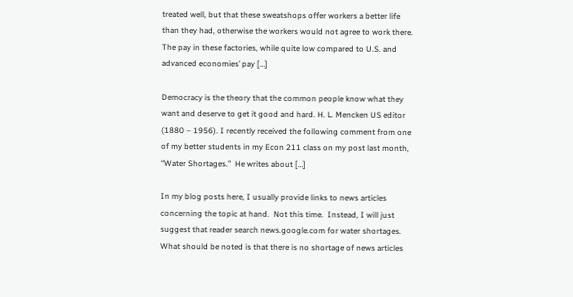treated well, but that these sweatshops offer workers a better life than they had, otherwise the workers would not agree to work there.  The pay in these factories, while quite low compared to U.S. and advanced economies’ pay […]

Democracy is the theory that the common people know what they want and deserve to get it good and hard. H. L. Mencken US editor (1880 – 1956). I recently received the following comment from one of my better students in my Econ 211 class on my post last month, “Water Shortages.”  He writes about […]

In my blog posts here, I usually provide links to news articles concerning the topic at hand.  Not this time.  Instead, I will just suggest that reader search news.google.com for water shortages.  What should be noted is that there is no shortage of news articles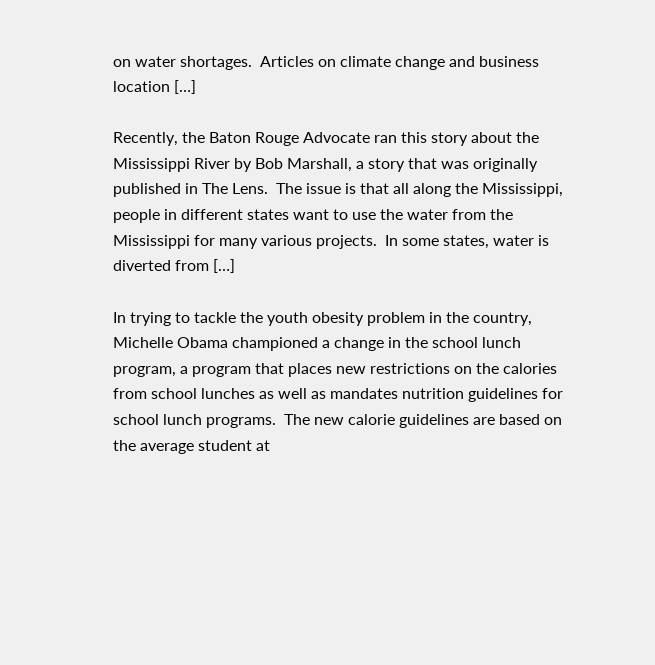on water shortages.  Articles on climate change and business location […]

Recently, the Baton Rouge Advocate ran this story about the Mississippi River by Bob Marshall, a story that was originally published in The Lens.  The issue is that all along the Mississippi, people in different states want to use the water from the Mississippi for many various projects.  In some states, water is diverted from […]

In trying to tackle the youth obesity problem in the country, Michelle Obama championed a change in the school lunch program, a program that places new restrictions on the calories from school lunches as well as mandates nutrition guidelines for school lunch programs.  The new calorie guidelines are based on the average student at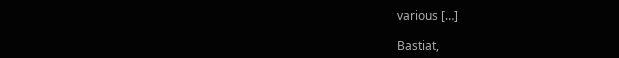various […]

Bastiat,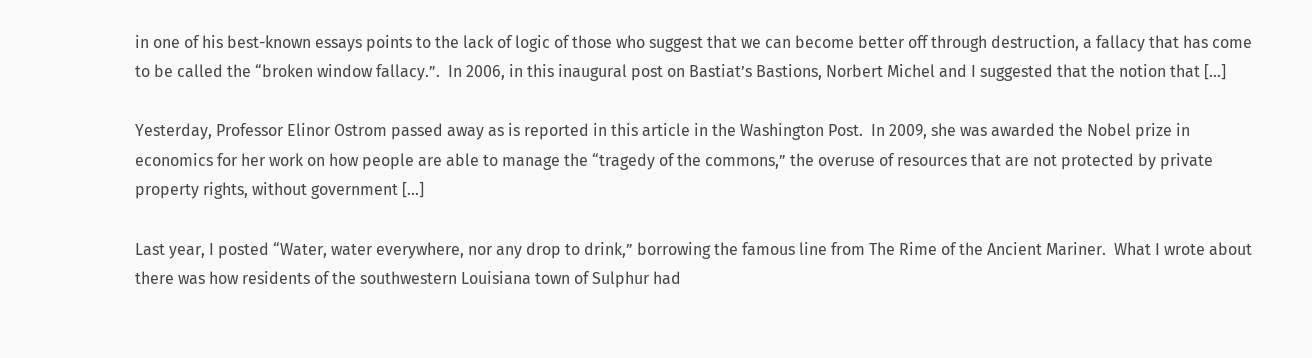in one of his best-known essays points to the lack of logic of those who suggest that we can become better off through destruction, a fallacy that has come to be called the “broken window fallacy.”.  In 2006, in this inaugural post on Bastiat’s Bastions, Norbert Michel and I suggested that the notion that […]

Yesterday, Professor Elinor Ostrom passed away as is reported in this article in the Washington Post.  In 2009, she was awarded the Nobel prize in economics for her work on how people are able to manage the “tragedy of the commons,” the overuse of resources that are not protected by private property rights, without government […]

Last year, I posted “Water, water everywhere, nor any drop to drink,” borrowing the famous line from The Rime of the Ancient Mariner.  What I wrote about there was how residents of the southwestern Louisiana town of Sulphur had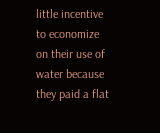little incentive to economize on their use of water because they paid a flat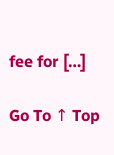fee for […]

Go To ↑ Top